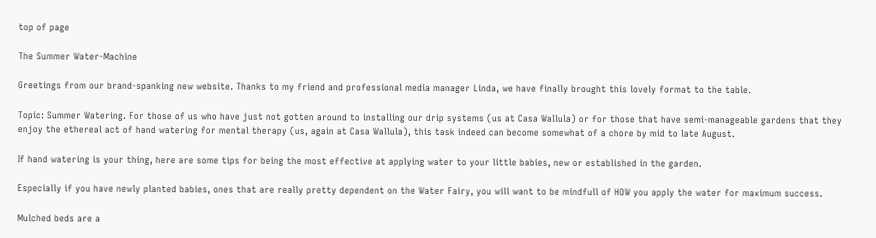top of page

The Summer Water-Machine

Greetings from our brand-spanking new website. Thanks to my friend and professional media manager Linda, we have finally brought this lovely format to the table.

Topic: Summer Watering. For those of us who have just not gotten around to installing our drip systems (us at Casa Wallula) or for those that have semi-manageable gardens that they enjoy the ethereal act of hand watering for mental therapy (us, again at Casa Wallula), this task indeed can become somewhat of a chore by mid to late August.

If hand watering is your thing, here are some tips for being the most effective at applying water to your little babies, new or established in the garden.

Especially if you have newly planted babies, ones that are really pretty dependent on the Water Fairy, you will want to be mindfull of HOW you apply the water for maximum success.

Mulched beds are a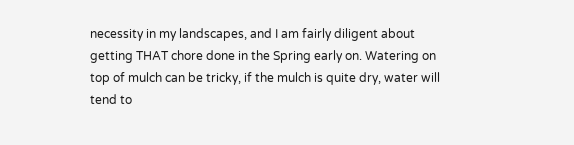necessity in my landscapes, and I am fairly diligent about getting THAT chore done in the Spring early on. Watering on top of mulch can be tricky, if the mulch is quite dry, water will tend to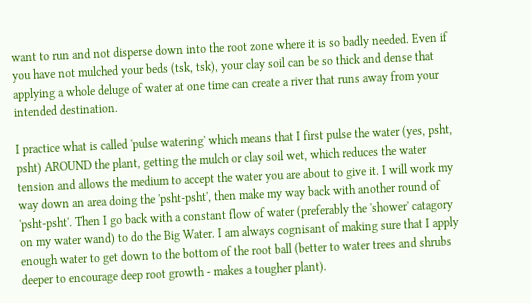want to run and not disperse down into the root zone where it is so badly needed. Even if you have not mulched your beds (tsk, tsk), your clay soil can be so thick and dense that applying a whole deluge of water at one time can create a river that runs away from your intended destination.

I practice what is called 'pulse watering' which means that I first pulse the water (yes, psht, psht) AROUND the plant, getting the mulch or clay soil wet, which reduces the water tension and allows the medium to accept the water you are about to give it. I will work my way down an area doing the 'psht-psht', then make my way back with another round of 'psht-psht'. Then I go back with a constant flow of water (preferably the 'shower' catagory on my water wand) to do the Big Water. I am always cognisant of making sure that I apply enough water to get down to the bottom of the root ball (better to water trees and shrubs deeper to encourage deep root growth - makes a tougher plant).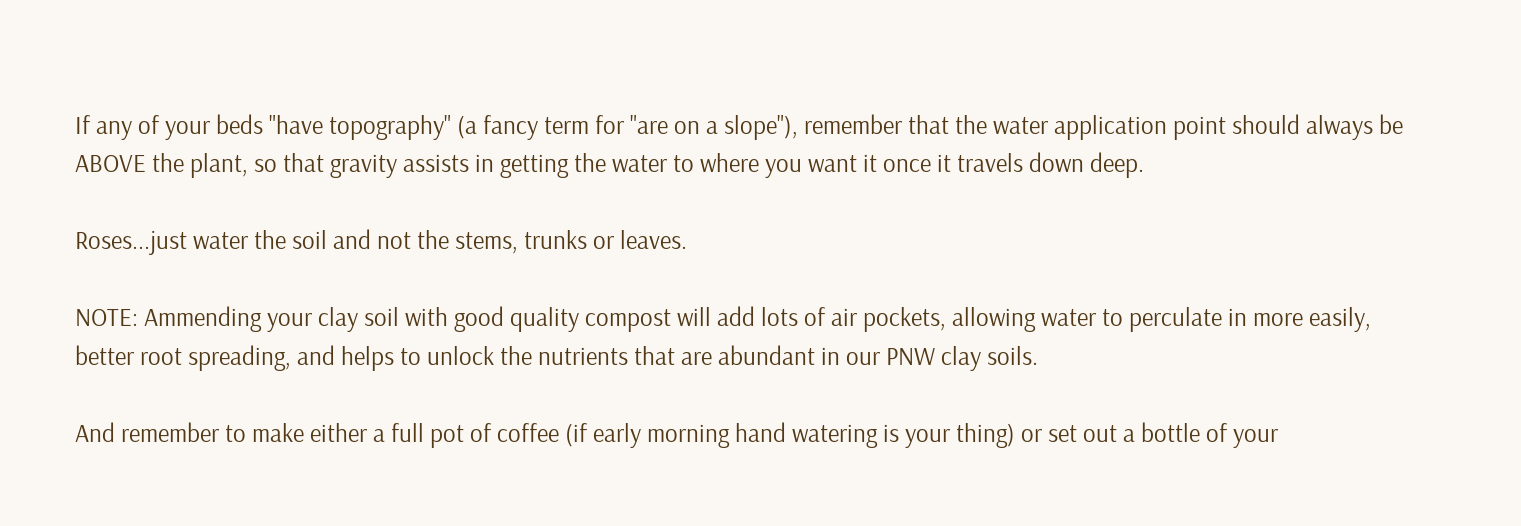If any of your beds "have topography" (a fancy term for "are on a slope"), remember that the water application point should always be ABOVE the plant, so that gravity assists in getting the water to where you want it once it travels down deep.

Roses...just water the soil and not the stems, trunks or leaves.

NOTE: Ammending your clay soil with good quality compost will add lots of air pockets, allowing water to perculate in more easily, better root spreading, and helps to unlock the nutrients that are abundant in our PNW clay soils.

And remember to make either a full pot of coffee (if early morning hand watering is your thing) or set out a bottle of your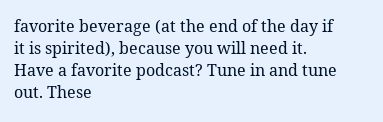favorite beverage (at the end of the day if it is spirited), because you will need it. Have a favorite podcast? Tune in and tune out. These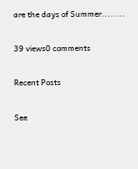are the days of Summer........

39 views0 comments

Recent Posts

See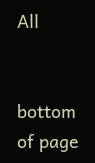All


bottom of page